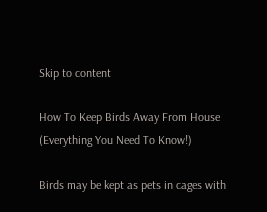Skip to content

How To Keep Birds Away From House (Everything You Need To Know!)

Birds may be kept as pets in cages with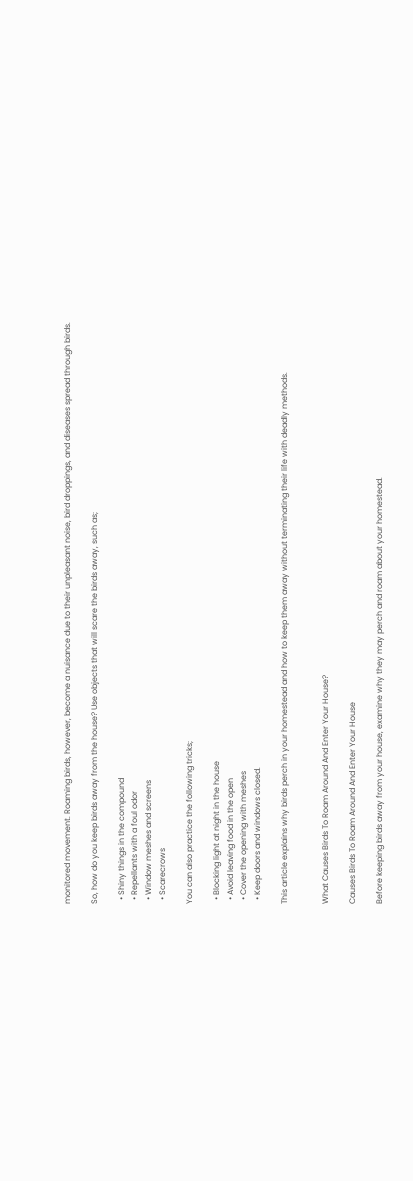monitored movement. Roaming birds, however, become a nuisance due to their unpleasant noise, bird droppings, and diseases spread through birds.

So, how do you keep birds away from the house? Use objects that will scare the birds away, such as;

  • Shiny things in the compound
  • Repellants with a foul odor
  • Window meshes and screens
  • Scarecrows

You can also practice the following tricks;

  • Blocking light at night in the house
  • Avoid leaving food in the open
  • Cover the opening with meshes
  • Keep doors and windows closed.

This article explains why birds perch in your homestead and how to keep them away without terminating their life with deadly methods.


What Causes Birds To Roam Around And Enter Your House?

Causes Birds To Roam Around And Enter Your House

Before keeping birds away from your house, examine why they may perch and roam about your homestead.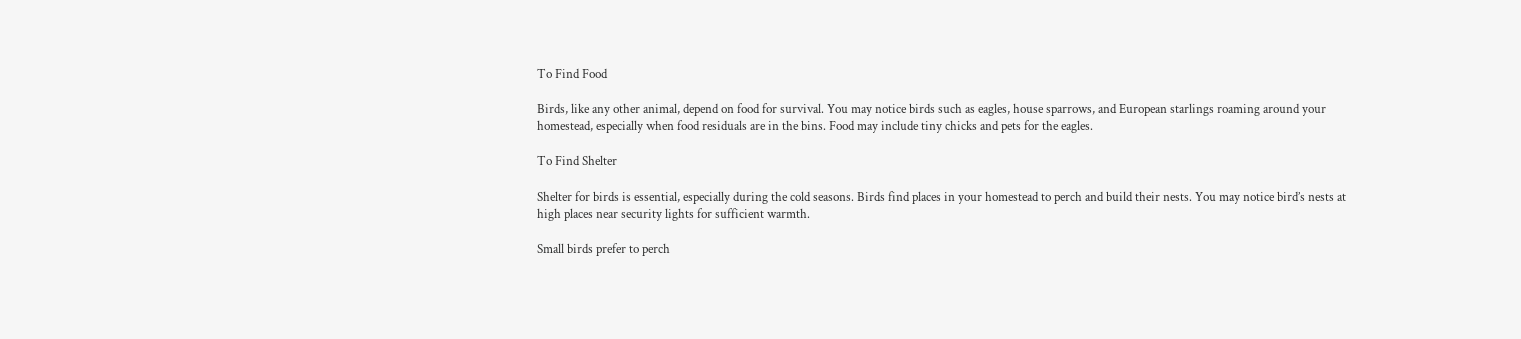To Find Food

Birds, like any other animal, depend on food for survival. You may notice birds such as eagles, house sparrows, and European starlings roaming around your homestead, especially when food residuals are in the bins. Food may include tiny chicks and pets for the eagles.

To Find Shelter

Shelter for birds is essential, especially during the cold seasons. Birds find places in your homestead to perch and build their nests. You may notice bird’s nests at high places near security lights for sufficient warmth.

Small birds prefer to perch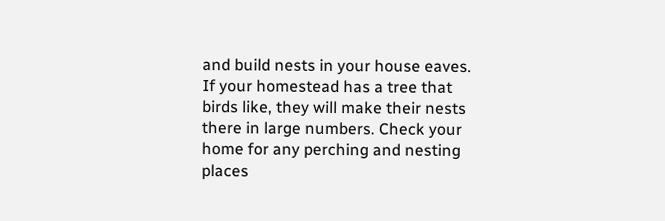and build nests in your house eaves. If your homestead has a tree that birds like, they will make their nests there in large numbers. Check your home for any perching and nesting places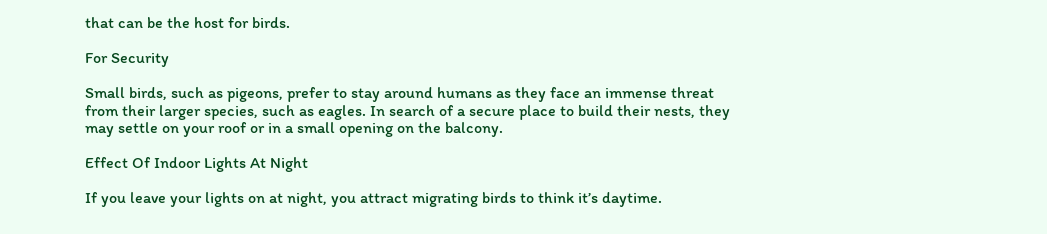that can be the host for birds.

For Security

Small birds, such as pigeons, prefer to stay around humans as they face an immense threat from their larger species, such as eagles. In search of a secure place to build their nests, they may settle on your roof or in a small opening on the balcony.

Effect Of Indoor Lights At Night

If you leave your lights on at night, you attract migrating birds to think it’s daytime.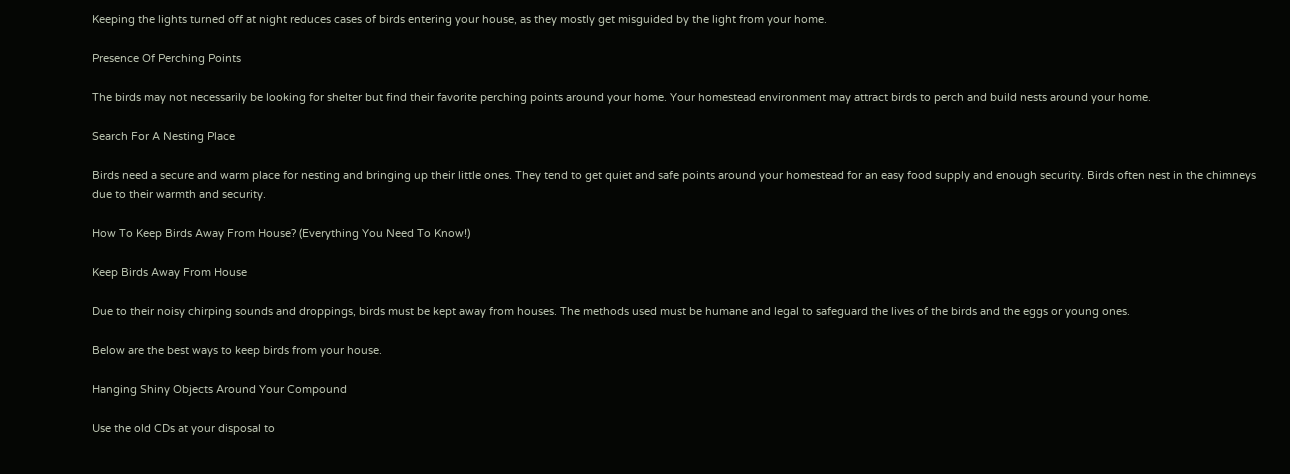Keeping the lights turned off at night reduces cases of birds entering your house, as they mostly get misguided by the light from your home.

Presence Of Perching Points

The birds may not necessarily be looking for shelter but find their favorite perching points around your home. Your homestead environment may attract birds to perch and build nests around your home.

Search For A Nesting Place

Birds need a secure and warm place for nesting and bringing up their little ones. They tend to get quiet and safe points around your homestead for an easy food supply and enough security. Birds often nest in the chimneys due to their warmth and security.

How To Keep Birds Away From House? (Everything You Need To Know!)

Keep Birds Away From House

Due to their noisy chirping sounds and droppings, birds must be kept away from houses. The methods used must be humane and legal to safeguard the lives of the birds and the eggs or young ones.

Below are the best ways to keep birds from your house.

Hanging Shiny Objects Around Your Compound

Use the old CDs at your disposal to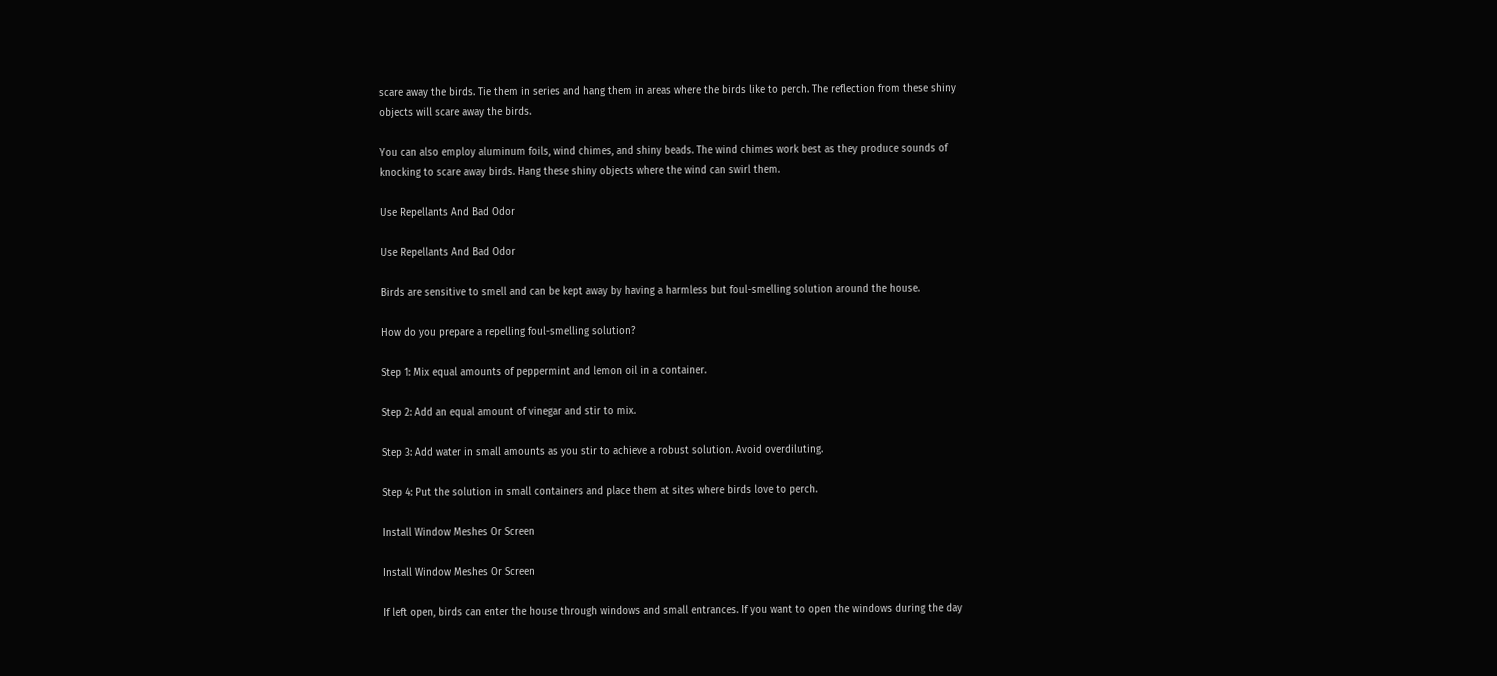scare away the birds. Tie them in series and hang them in areas where the birds like to perch. The reflection from these shiny objects will scare away the birds.

You can also employ aluminum foils, wind chimes, and shiny beads. The wind chimes work best as they produce sounds of knocking to scare away birds. Hang these shiny objects where the wind can swirl them.

Use Repellants And Bad Odor

Use Repellants And Bad Odor

Birds are sensitive to smell and can be kept away by having a harmless but foul-smelling solution around the house.

How do you prepare a repelling foul-smelling solution?

Step 1: Mix equal amounts of peppermint and lemon oil in a container.

Step 2: Add an equal amount of vinegar and stir to mix.

Step 3: Add water in small amounts as you stir to achieve a robust solution. Avoid overdiluting.

Step 4: Put the solution in small containers and place them at sites where birds love to perch.

Install Window Meshes Or Screen

Install Window Meshes Or Screen

If left open, birds can enter the house through windows and small entrances. If you want to open the windows during the day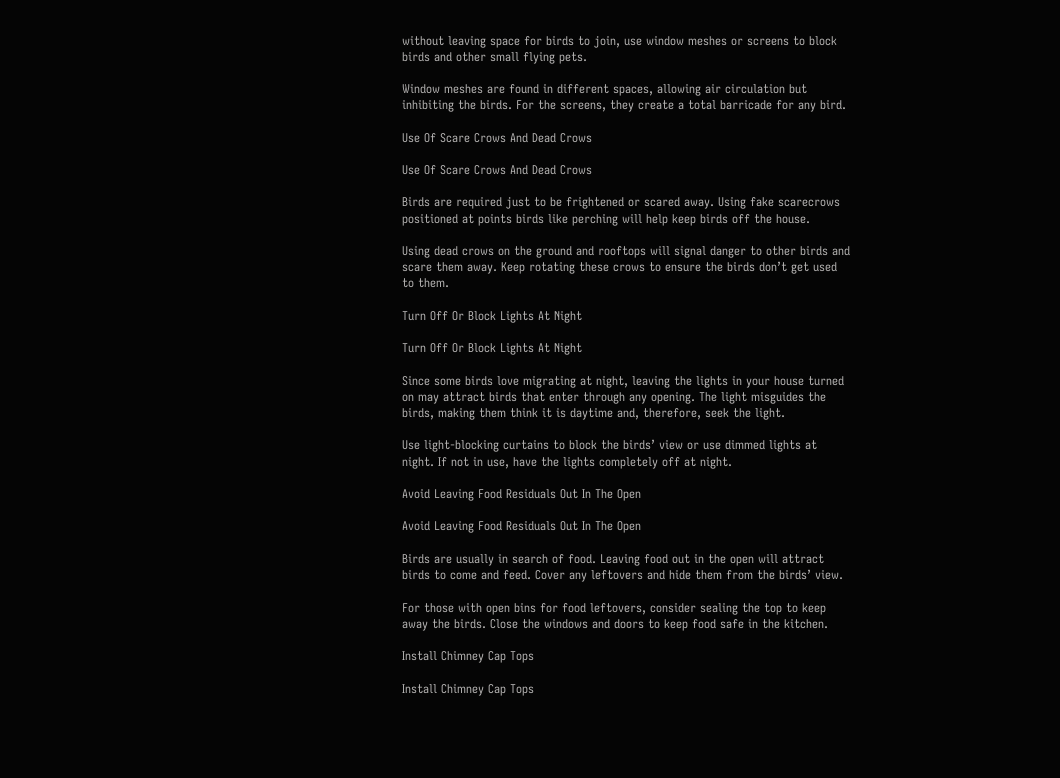without leaving space for birds to join, use window meshes or screens to block birds and other small flying pets.

Window meshes are found in different spaces, allowing air circulation but inhibiting the birds. For the screens, they create a total barricade for any bird.

Use Of Scare Crows And Dead Crows

Use Of Scare Crows And Dead Crows

Birds are required just to be frightened or scared away. Using fake scarecrows positioned at points birds like perching will help keep birds off the house.

Using dead crows on the ground and rooftops will signal danger to other birds and scare them away. Keep rotating these crows to ensure the birds don’t get used to them.

Turn Off Or Block Lights At Night

Turn Off Or Block Lights At Night

Since some birds love migrating at night, leaving the lights in your house turned on may attract birds that enter through any opening. The light misguides the birds, making them think it is daytime and, therefore, seek the light.

Use light-blocking curtains to block the birds’ view or use dimmed lights at night. If not in use, have the lights completely off at night.

Avoid Leaving Food Residuals Out In The Open

Avoid Leaving Food Residuals Out In The Open

Birds are usually in search of food. Leaving food out in the open will attract birds to come and feed. Cover any leftovers and hide them from the birds’ view.

For those with open bins for food leftovers, consider sealing the top to keep away the birds. Close the windows and doors to keep food safe in the kitchen.

Install Chimney Cap Tops

Install Chimney Cap Tops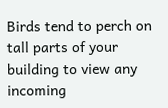Birds tend to perch on tall parts of your building to view any incoming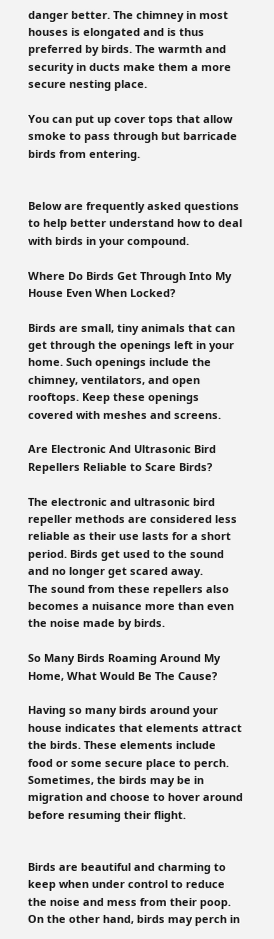danger better. The chimney in most houses is elongated and is thus preferred by birds. The warmth and security in ducts make them a more secure nesting place.

You can put up cover tops that allow smoke to pass through but barricade birds from entering.


Below are frequently asked questions to help better understand how to deal with birds in your compound.

Where Do Birds Get Through Into My House Even When Locked?

Birds are small, tiny animals that can get through the openings left in your home. Such openings include the chimney, ventilators, and open rooftops. Keep these openings covered with meshes and screens.

Are Electronic And Ultrasonic Bird Repellers Reliable to Scare Birds?

The electronic and ultrasonic bird repeller methods are considered less reliable as their use lasts for a short period. Birds get used to the sound and no longer get scared away.
The sound from these repellers also becomes a nuisance more than even the noise made by birds.

So Many Birds Roaming Around My Home, What Would Be The Cause?

Having so many birds around your house indicates that elements attract the birds. These elements include food or some secure place to perch.
Sometimes, the birds may be in migration and choose to hover around before resuming their flight.


Birds are beautiful and charming to keep when under control to reduce the noise and mess from their poop. On the other hand, birds may perch in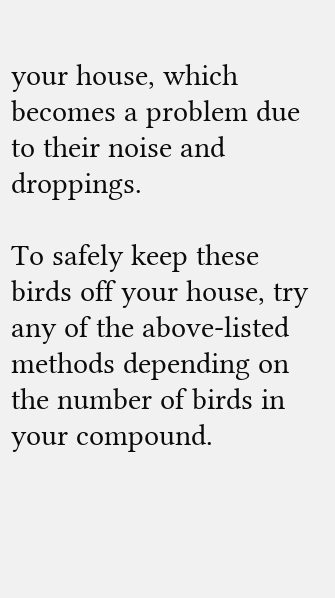your house, which becomes a problem due to their noise and droppings.

To safely keep these birds off your house, try any of the above-listed methods depending on the number of birds in your compound.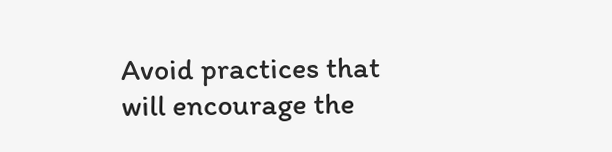Avoid practices that will encourage the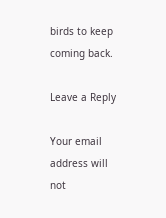birds to keep coming back.

Leave a Reply

Your email address will not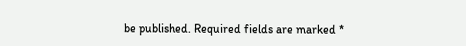be published. Required fields are marked *